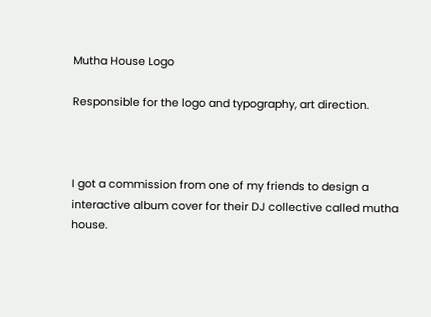Mutha House Logo

Responsible for the logo and typography, art direction.



I got a commission from one of my friends to design a interactive album cover for their DJ collective called mutha house.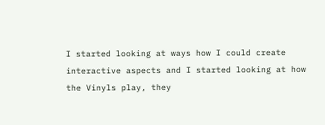I started looking at ways how I could create interactive aspects and I started looking at how the Vinyls play, they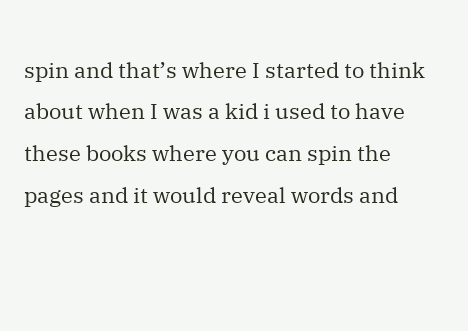spin and that’s where I started to think about when I was a kid i used to have these books where you can spin the pages and it would reveal words and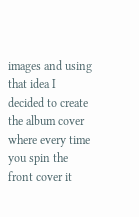images and using that idea I decided to create the album cover where every time you spin the front cover it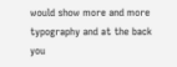would show more and more typography and at the back you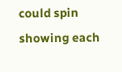could spin showing each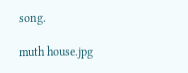song.

muth house.jpg